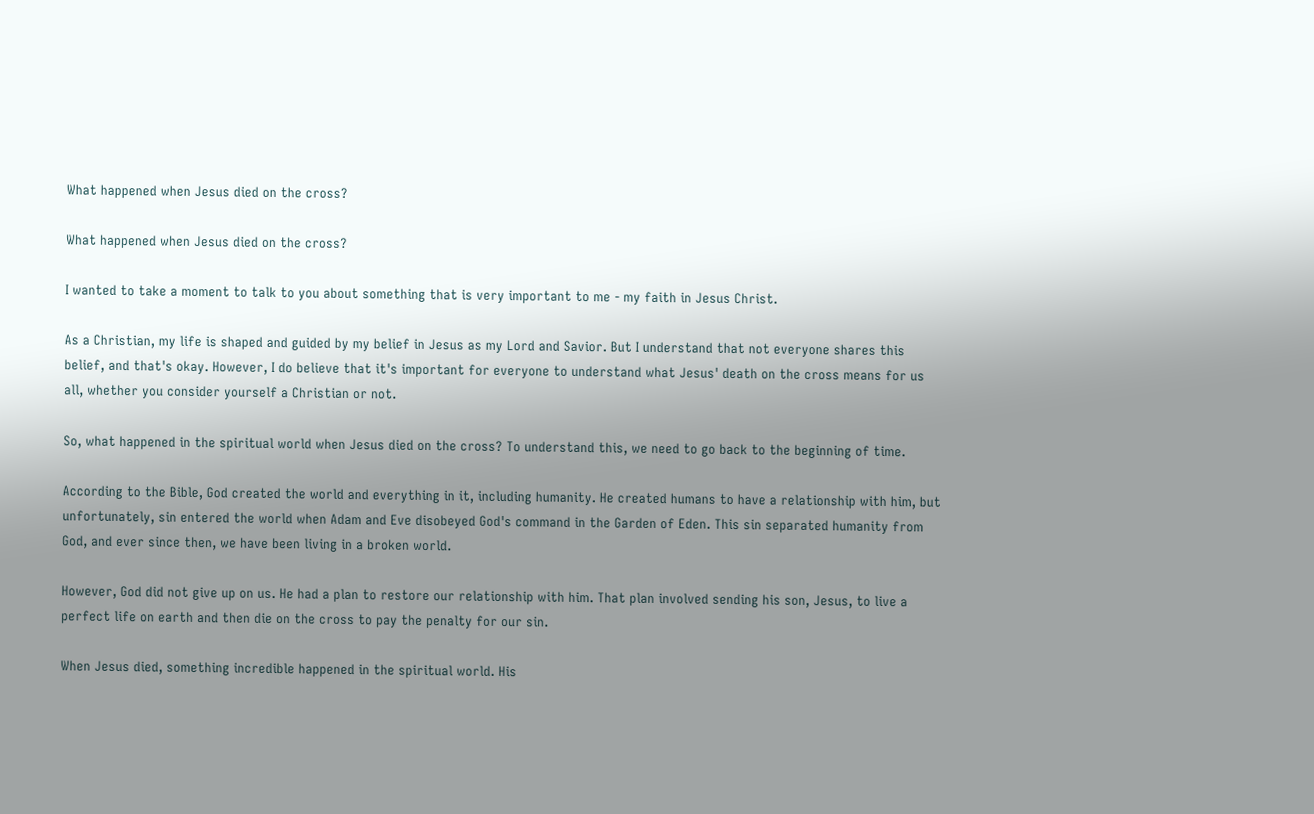What happened when Jesus died on the cross?

What happened when Jesus died on the cross?

I wanted to take a moment to talk to you about something that is very important to me - my faith in Jesus Christ.

As a Christian, my life is shaped and guided by my belief in Jesus as my Lord and Savior. But I understand that not everyone shares this belief, and that's okay. However, I do believe that it's important for everyone to understand what Jesus' death on the cross means for us all, whether you consider yourself a Christian or not.

So, what happened in the spiritual world when Jesus died on the cross? To understand this, we need to go back to the beginning of time.

According to the Bible, God created the world and everything in it, including humanity. He created humans to have a relationship with him, but unfortunately, sin entered the world when Adam and Eve disobeyed God's command in the Garden of Eden. This sin separated humanity from God, and ever since then, we have been living in a broken world.

However, God did not give up on us. He had a plan to restore our relationship with him. That plan involved sending his son, Jesus, to live a perfect life on earth and then die on the cross to pay the penalty for our sin.

When Jesus died, something incredible happened in the spiritual world. His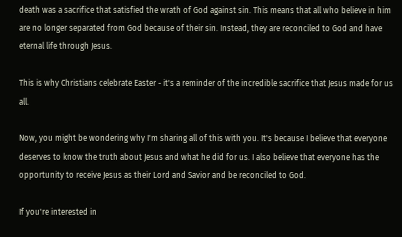death was a sacrifice that satisfied the wrath of God against sin. This means that all who believe in him are no longer separated from God because of their sin. Instead, they are reconciled to God and have eternal life through Jesus.

This is why Christians celebrate Easter - it's a reminder of the incredible sacrifice that Jesus made for us all.

Now, you might be wondering why I'm sharing all of this with you. It's because I believe that everyone deserves to know the truth about Jesus and what he did for us. I also believe that everyone has the opportunity to receive Jesus as their Lord and Savior and be reconciled to God.

If you're interested in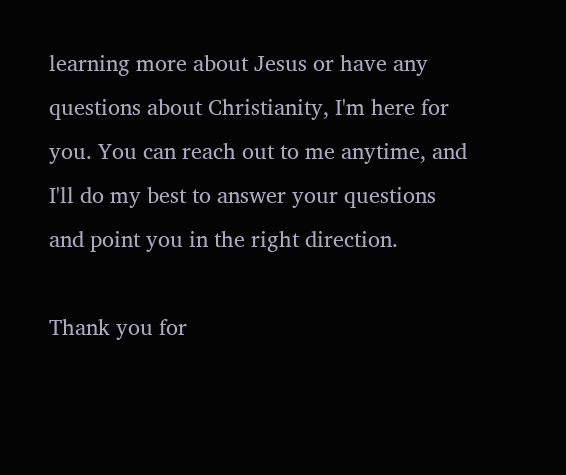learning more about Jesus or have any questions about Christianity, I'm here for you. You can reach out to me anytime, and I'll do my best to answer your questions and point you in the right direction.

Thank you for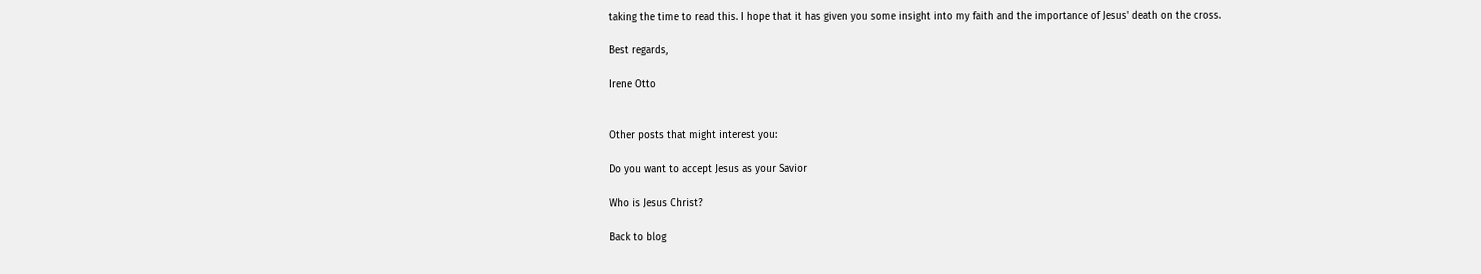taking the time to read this. I hope that it has given you some insight into my faith and the importance of Jesus' death on the cross.

Best regards,

Irene Otto


Other posts that might interest you:

Do you want to accept Jesus as your Savior

Who is Jesus Christ?

Back to blog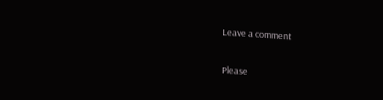Leave a comment

Please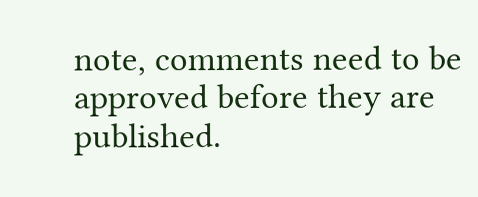note, comments need to be approved before they are published.